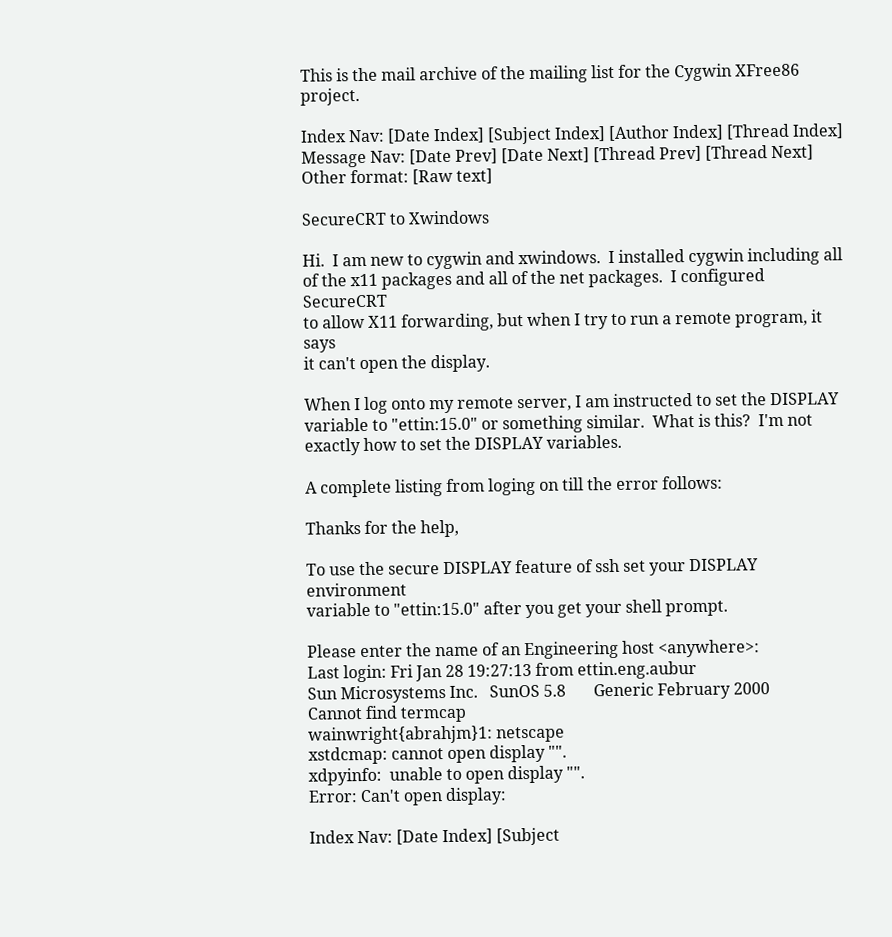This is the mail archive of the mailing list for the Cygwin XFree86 project.

Index Nav: [Date Index] [Subject Index] [Author Index] [Thread Index]
Message Nav: [Date Prev] [Date Next] [Thread Prev] [Thread Next]
Other format: [Raw text]

SecureCRT to Xwindows

Hi.  I am new to cygwin and xwindows.  I installed cygwin including all
of the x11 packages and all of the net packages.  I configured SecureCRT
to allow X11 forwarding, but when I try to run a remote program, it says
it can't open the display.

When I log onto my remote server, I am instructed to set the DISPLAY
variable to "ettin:15.0" or something similar.  What is this?  I'm not
exactly how to set the DISPLAY variables.

A complete listing from loging on till the error follows:

Thanks for the help,

To use the secure DISPLAY feature of ssh set your DISPLAY environment
variable to "ettin:15.0" after you get your shell prompt.

Please enter the name of an Engineering host <anywhere>:
Last login: Fri Jan 28 19:27:13 from ettin.eng.aubur
Sun Microsystems Inc.   SunOS 5.8       Generic February 2000
Cannot find termcap
wainwright{abrahjm}1: netscape
xstdcmap: cannot open display "".
xdpyinfo:  unable to open display "".
Error: Can't open display:

Index Nav: [Date Index] [Subject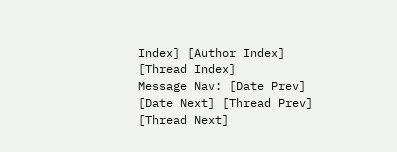Index] [Author Index] [Thread Index]
Message Nav: [Date Prev] [Date Next] [Thread Prev] [Thread Next]